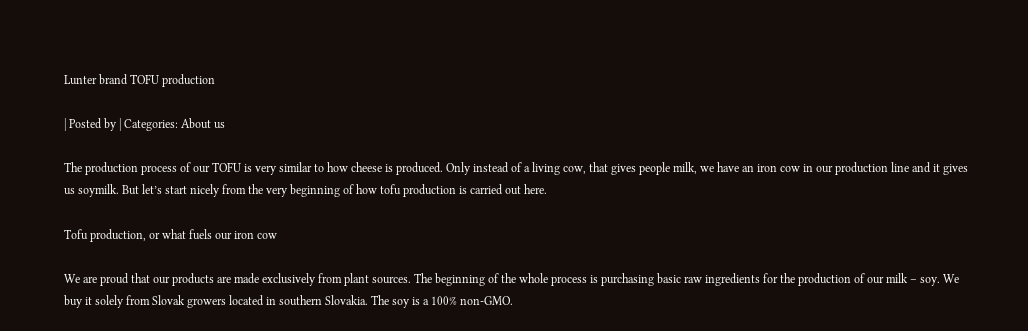Lunter brand TOFU production

| Posted by | Categories: About us

The production process of our TOFU is very similar to how cheese is produced. Only instead of a living cow, that gives people milk, we have an iron cow in our production line and it gives us soymilk. But let’s start nicely from the very beginning of how tofu production is carried out here.

Tofu production, or what fuels our iron cow

We are proud that our products are made exclusively from plant sources. The beginning of the whole process is purchasing basic raw ingredients for the production of our milk – soy. We buy it solely from Slovak growers located in southern Slovakia. The soy is a 100% non-GMO.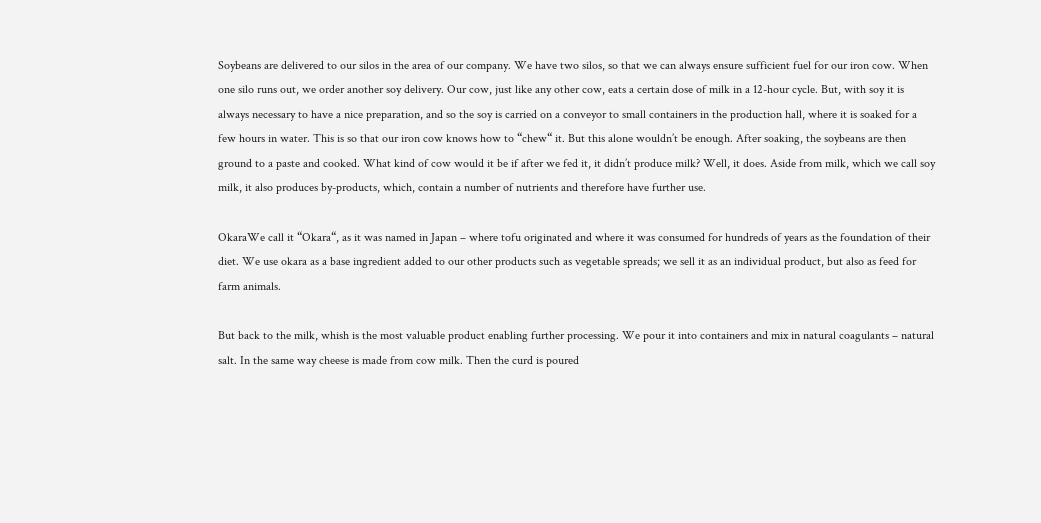Soybeans are delivered to our silos in the area of our company. We have two silos, so that we can always ensure sufficient fuel for our iron cow. When one silo runs out, we order another soy delivery. Our cow, just like any other cow, eats a certain dose of milk in a 12-hour cycle. But, with soy it is always necessary to have a nice preparation, and so the soy is carried on a conveyor to small containers in the production hall, where it is soaked for a few hours in water. This is so that our iron cow knows how to “chew“ it. But this alone wouldn’t be enough. After soaking, the soybeans are then ground to a paste and cooked. What kind of cow would it be if after we fed it, it didn’t produce milk? Well, it does. Aside from milk, which we call soy milk, it also produces by-products, which, contain a number of nutrients and therefore have further use.

OkaraWe call it “Okara“, as it was named in Japan – where tofu originated and where it was consumed for hundreds of years as the foundation of their diet. We use okara as a base ingredient added to our other products such as vegetable spreads; we sell it as an individual product, but also as feed for farm animals.

But back to the milk, whish is the most valuable product enabling further processing. We pour it into containers and mix in natural coagulants – natural salt. In the same way cheese is made from cow milk. Then the curd is poured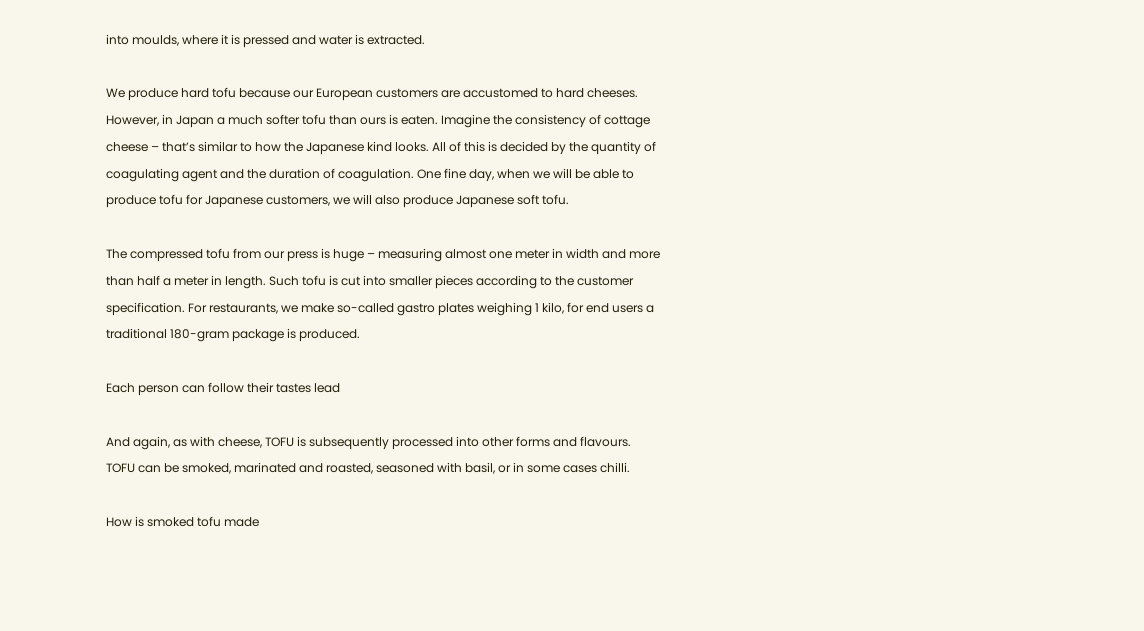into moulds, where it is pressed and water is extracted.

We produce hard tofu because our European customers are accustomed to hard cheeses. However, in Japan a much softer tofu than ours is eaten. Imagine the consistency of cottage cheese – that’s similar to how the Japanese kind looks. All of this is decided by the quantity of coagulating agent and the duration of coagulation. One fine day, when we will be able to produce tofu for Japanese customers, we will also produce Japanese soft tofu.

The compressed tofu from our press is huge – measuring almost one meter in width and more than half a meter in length. Such tofu is cut into smaller pieces according to the customer specification. For restaurants, we make so-called gastro plates weighing 1 kilo, for end users a traditional 180-gram package is produced.

Each person can follow their tastes lead

And again, as with cheese, TOFU is subsequently processed into other forms and flavours. TOFU can be smoked, marinated and roasted, seasoned with basil, or in some cases chilli.

How is smoked tofu made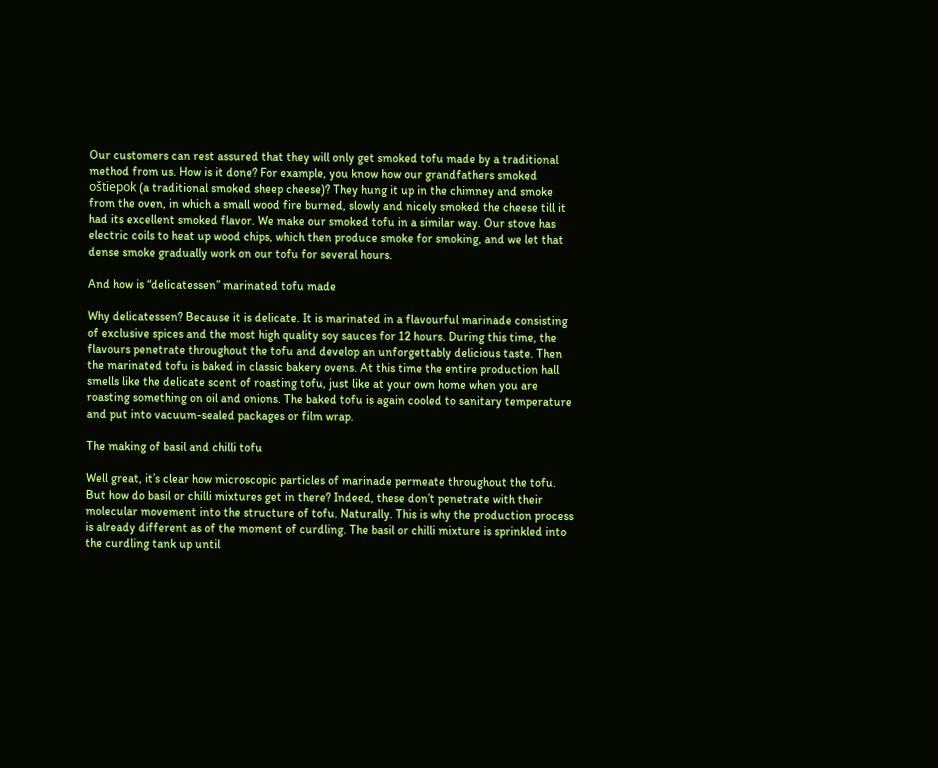Our customers can rest assured that they will only get smoked tofu made by a traditional method from us. How is it done? For example, you know how our grandfathers smoked oštiepok (a traditional smoked sheep cheese)? They hung it up in the chimney and smoke from the oven, in which a small wood fire burned, slowly and nicely smoked the cheese till it had its excellent smoked flavor. We make our smoked tofu in a similar way. Our stove has electric coils to heat up wood chips, which then produce smoke for smoking, and we let that dense smoke gradually work on our tofu for several hours.

And how is “delicatessen” marinated tofu made

Why delicatessen? Because it is delicate. It is marinated in a flavourful marinade consisting of exclusive spices and the most high quality soy sauces for 12 hours. During this time, the flavours penetrate throughout the tofu and develop an unforgettably delicious taste. Then the marinated tofu is baked in classic bakery ovens. At this time the entire production hall smells like the delicate scent of roasting tofu, just like at your own home when you are roasting something on oil and onions. The baked tofu is again cooled to sanitary temperature and put into vacuum-sealed packages or film wrap.

The making of basil and chilli tofu

Well great, it’s clear how microscopic particles of marinade permeate throughout the tofu. But how do basil or chilli mixtures get in there? Indeed, these don’t penetrate with their molecular movement into the structure of tofu. Naturally. This is why the production process is already different as of the moment of curdling. The basil or chilli mixture is sprinkled into the curdling tank up until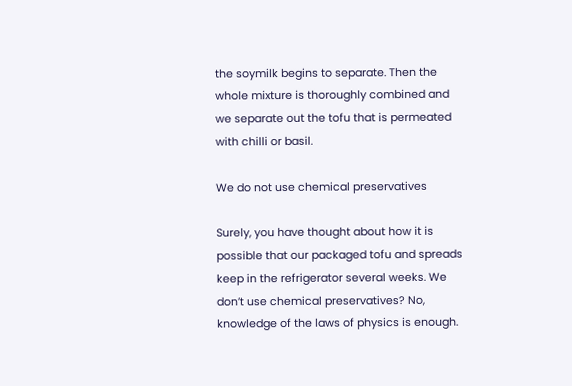the soymilk begins to separate. Then the whole mixture is thoroughly combined and we separate out the tofu that is permeated with chilli or basil.

We do not use chemical preservatives

Surely, you have thought about how it is possible that our packaged tofu and spreads keep in the refrigerator several weeks. We don’t use chemical preservatives? No, knowledge of the laws of physics is enough.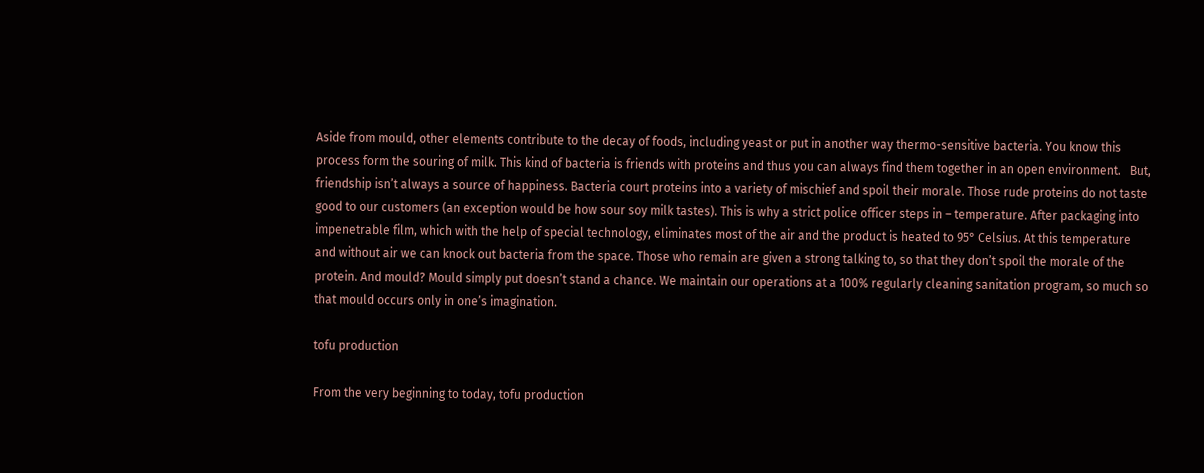Aside from mould, other elements contribute to the decay of foods, including yeast or put in another way thermo-sensitive bacteria. You know this process form the souring of milk. This kind of bacteria is friends with proteins and thus you can always find them together in an open environment.   But, friendship isn’t always a source of happiness. Bacteria court proteins into a variety of mischief and spoil their morale. Those rude proteins do not taste good to our customers (an exception would be how sour soy milk tastes). This is why a strict police officer steps in – temperature. After packaging into impenetrable film, which with the help of special technology, eliminates most of the air and the product is heated to 95° Celsius. At this temperature and without air we can knock out bacteria from the space. Those who remain are given a strong talking to, so that they don’t spoil the morale of the protein. And mould? Mould simply put doesn’t stand a chance. We maintain our operations at a 100% regularly cleaning sanitation program, so much so that mould occurs only in one’s imagination.

tofu production

From the very beginning to today, tofu production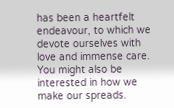has been a heartfelt endeavour, to which we devote ourselves with love and immense care. You might also be interested in how we make our spreads.